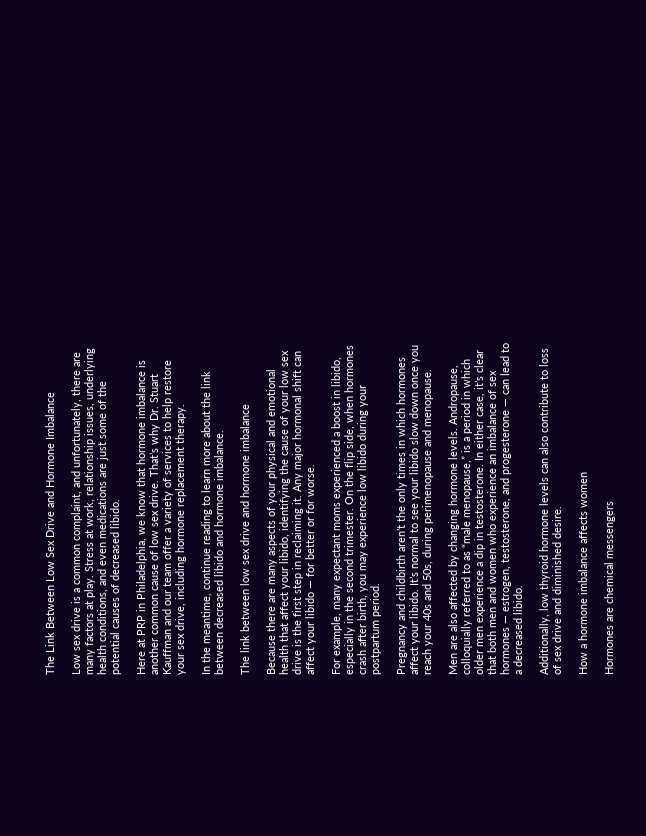The Link Between Low Sex Drive and Hormone Imbalance

Low sex drive is a common complaint, and unfortunately, there are many factors at play. Stress at work, relationship issues, underlying health conditions, and even medications are just some of the potential causes of decreased libido.

Here at PRP in Philadelphia, we know that hormone imbalance is another common cause of low sex drive. That’s why Dr. Stuart Kauffman and our team offer a variety of services to help restore your sex drive, including hormone replacement therapy.

In the meantime, continue reading to learn more about the link between decreased libido and hormone imbalance.

The link between low sex drive and hormone imbalance

Because there are many aspects of your physical and emotional health that affect your libido, identifying the cause of your low sex drive is the first step in reclaiming it. Any major hormonal shift can affect your libido — for better or for worse.

For example, many expectant moms experienced a boost in libido, especially in the second trimester. On the flip side, when hormones crash after birth, you may experience low libido during your postpartum period.

Pregnancy and childbirth aren’t the only times in which hormones affect your libido. It’s normal to see your libido slow down once you reach your 40s and 50s, during perimenopause and menopause.

Men are also affected by changing hormone levels. Andropause, colloquially referred to as “male menopause,” is a period in which older men experience a dip in testosterone. In either case, it’s clear that both men and women who experience an imbalance of sex hormones — estrogen, testosterone, and progesterone — can lead to a decreased libido.

Additionally, low thyroid hormone levels can also contribute to loss of sex drive and diminished desire.

How a hormone imbalance affects women

Hormones are chemical messengers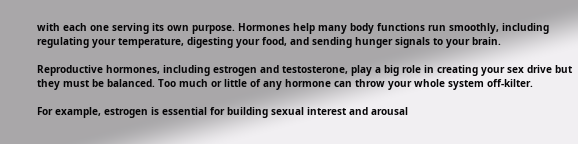with each one serving its own purpose. Hormones help many body functions run smoothly, including regulating your temperature, digesting your food, and sending hunger signals to your brain.

Reproductive hormones, including estrogen and testosterone, play a big role in creating your sex drive but they must be balanced. Too much or little of any hormone can throw your whole system off-kilter.

For example, estrogen is essential for building sexual interest and arousal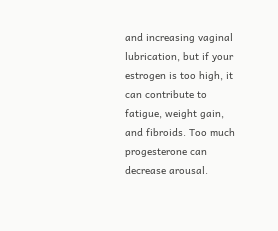and increasing vaginal lubrication, but if your estrogen is too high, it can contribute to fatigue, weight gain, and fibroids. Too much progesterone can decrease arousal.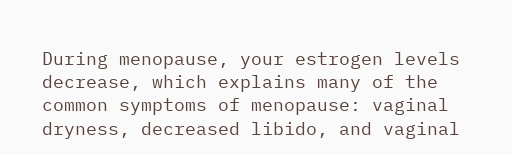During menopause, your estrogen levels decrease, which explains many of the common symptoms of menopause: vaginal dryness, decreased libido, and vaginal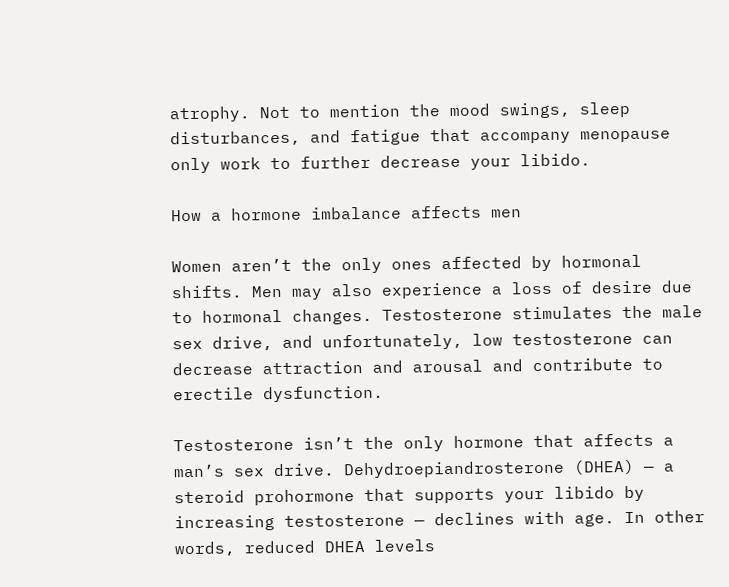atrophy. Not to mention the mood swings, sleep disturbances, and fatigue that accompany menopause only work to further decrease your libido.

How a hormone imbalance affects men

Women aren’t the only ones affected by hormonal shifts. Men may also experience a loss of desire due to hormonal changes. Testosterone stimulates the male sex drive, and unfortunately, low testosterone can decrease attraction and arousal and contribute to erectile dysfunction.

Testosterone isn’t the only hormone that affects a man’s sex drive. Dehydroepiandrosterone (DHEA) — a steroid prohormone that supports your libido by increasing testosterone — declines with age. In other words, reduced DHEA levels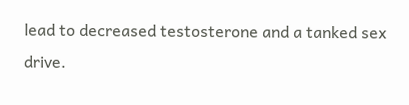lead to decreased testosterone and a tanked sex drive.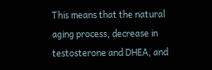This means that the natural aging process, decrease in testosterone and DHEA, and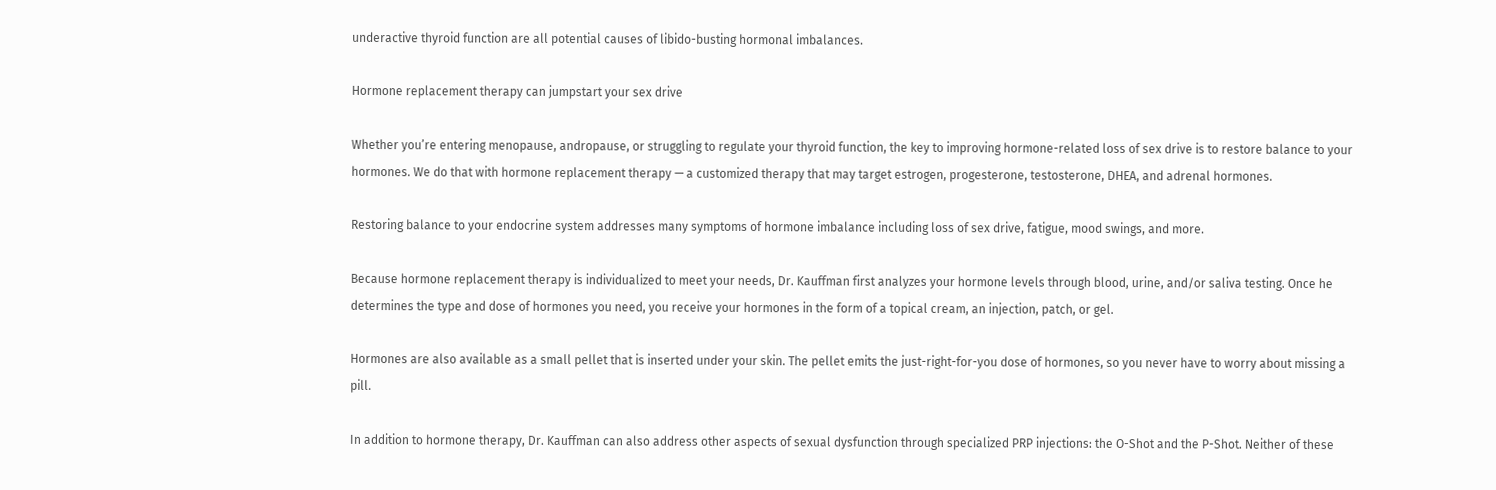underactive thyroid function are all potential causes of libido-busting hormonal imbalances.

Hormone replacement therapy can jumpstart your sex drive

Whether you’re entering menopause, andropause, or struggling to regulate your thyroid function, the key to improving hormone-related loss of sex drive is to restore balance to your hormones. We do that with hormone replacement therapy — a customized therapy that may target estrogen, progesterone, testosterone, DHEA, and adrenal hormones.

Restoring balance to your endocrine system addresses many symptoms of hormone imbalance including loss of sex drive, fatigue, mood swings, and more.

Because hormone replacement therapy is individualized to meet your needs, Dr. Kauffman first analyzes your hormone levels through blood, urine, and/or saliva testing. Once he determines the type and dose of hormones you need, you receive your hormones in the form of a topical cream, an injection, patch, or gel.

Hormones are also available as a small pellet that is inserted under your skin. The pellet emits the just-right-for-you dose of hormones, so you never have to worry about missing a pill.

In addition to hormone therapy, Dr. Kauffman can also address other aspects of sexual dysfunction through specialized PRP injections: the O-Shot and the P-Shot. Neither of these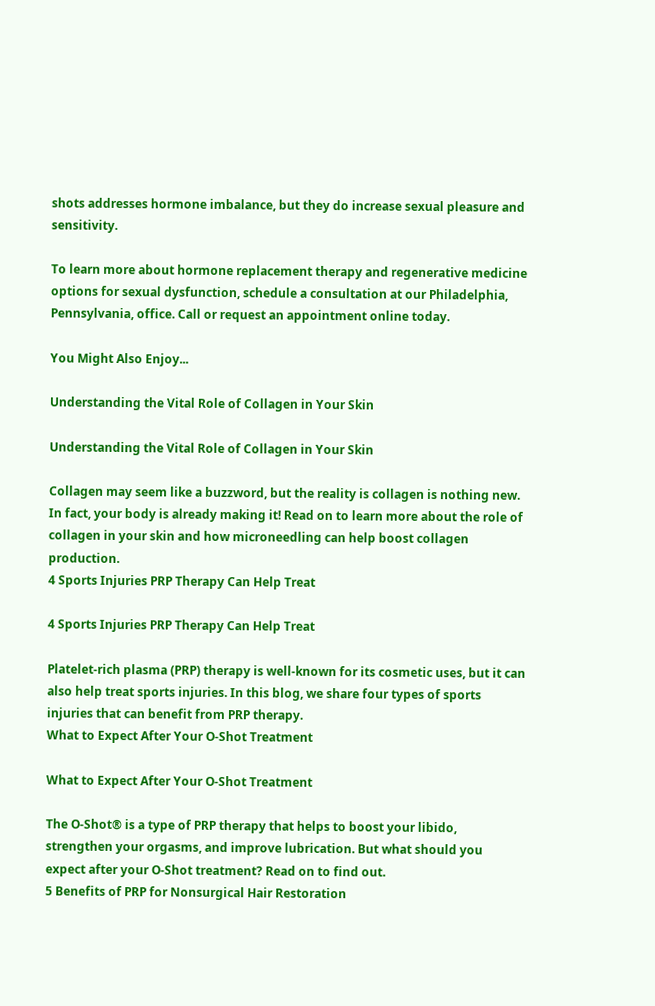shots addresses hormone imbalance, but they do increase sexual pleasure and sensitivity.

To learn more about hormone replacement therapy and regenerative medicine options for sexual dysfunction, schedule a consultation at our Philadelphia, Pennsylvania, office. Call or request an appointment online today.

You Might Also Enjoy...

Understanding the Vital Role of Collagen in Your Skin

Understanding the Vital Role of Collagen in Your Skin

Collagen may seem like a buzzword, but the reality is collagen is nothing new. In fact, your body is already making it! Read on to learn more about the role of collagen in your skin and how microneedling can help boost collagen production.
4 Sports Injuries PRP Therapy Can Help Treat

4 Sports Injuries PRP Therapy Can Help Treat

Platelet-rich plasma (PRP) therapy is well-known for its cosmetic uses, but it can also help treat sports injuries. In this blog, we share four types of sports injuries that can benefit from PRP therapy.
What to Expect After Your O-Shot Treatment

What to Expect After Your O-Shot Treatment

The O-Shot® is a type of PRP therapy that helps to boost your libido, strengthen your orgasms, and improve lubrication. But what should you expect after your O-Shot treatment? Read on to find out.
5 Benefits of PRP for Nonsurgical Hair Restoration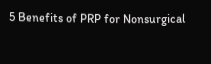5 Benefits of PRP for Nonsurgical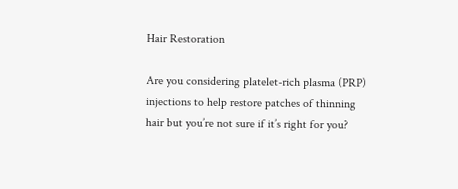Hair Restoration

Are you considering platelet-rich plasma (PRP) injections to help restore patches of thinning hair but you’re not sure if it’s right for you?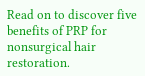Read on to discover five benefits of PRP for nonsurgical hair restoration.